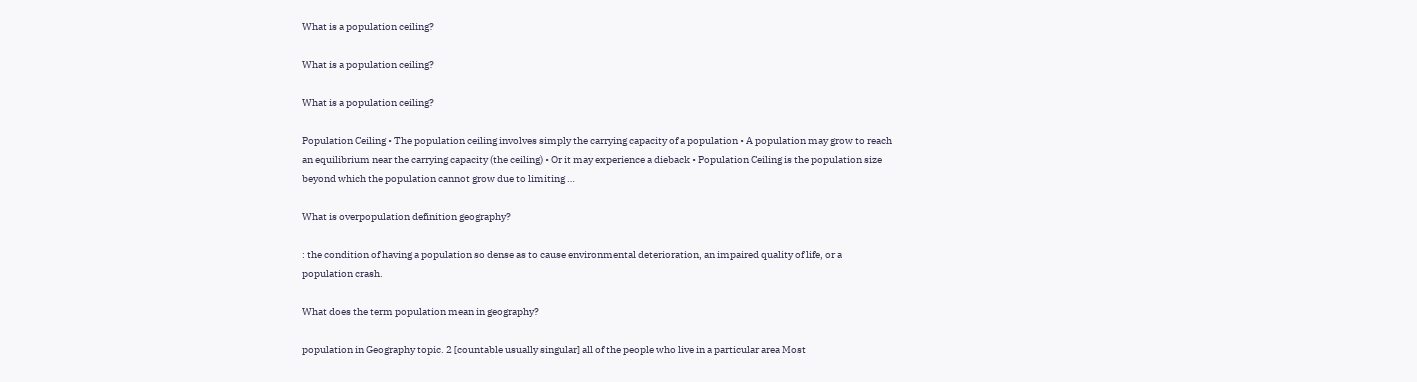What is a population ceiling?

What is a population ceiling?

What is a population ceiling?

Population Ceiling • The population ceiling involves simply the carrying capacity of a population • A population may grow to reach an equilibrium near the carrying capacity (the ceiling) • Or it may experience a dieback • Population Ceiling is the population size beyond which the population cannot grow due to limiting …

What is overpopulation definition geography?

: the condition of having a population so dense as to cause environmental deterioration, an impaired quality of life, or a population crash.

What does the term population mean in geography?

population in Geography topic. 2 [countable usually singular] all of the people who live in a particular area Most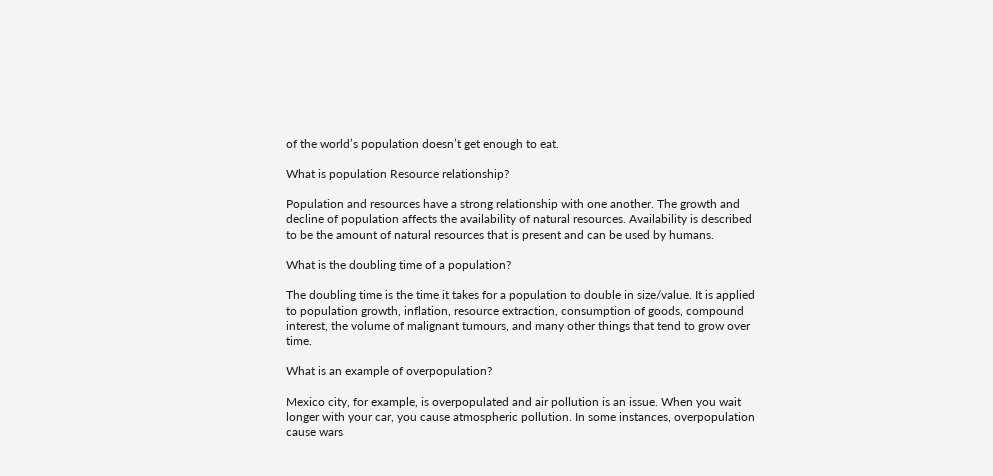of the world’s population doesn’t get enough to eat.

What is population Resource relationship?

Population and resources have a strong relationship with one another. The growth and decline of population affects the availability of natural resources. Availability is described to be the amount of natural resources that is present and can be used by humans.

What is the doubling time of a population?

The doubling time is the time it takes for a population to double in size/value. It is applied to population growth, inflation, resource extraction, consumption of goods, compound interest, the volume of malignant tumours, and many other things that tend to grow over time.

What is an example of overpopulation?

Mexico city, for example, is overpopulated and air pollution is an issue. When you wait longer with your car, you cause atmospheric pollution. In some instances, overpopulation cause wars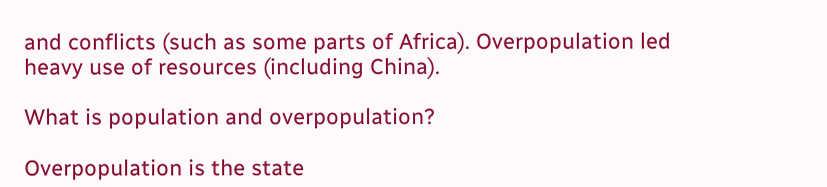and conflicts (such as some parts of Africa). Overpopulation led heavy use of resources (including China).

What is population and overpopulation?

Overpopulation is the state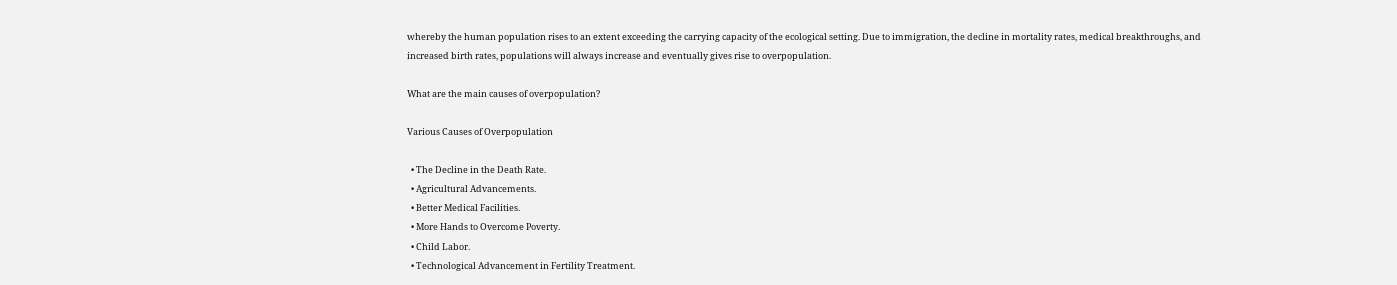whereby the human population rises to an extent exceeding the carrying capacity of the ecological setting. Due to immigration, the decline in mortality rates, medical breakthroughs, and increased birth rates, populations will always increase and eventually gives rise to overpopulation.

What are the main causes of overpopulation?

Various Causes of Overpopulation

  • The Decline in the Death Rate.
  • Agricultural Advancements.
  • Better Medical Facilities.
  • More Hands to Overcome Poverty.
  • Child Labor.
  • Technological Advancement in Fertility Treatment.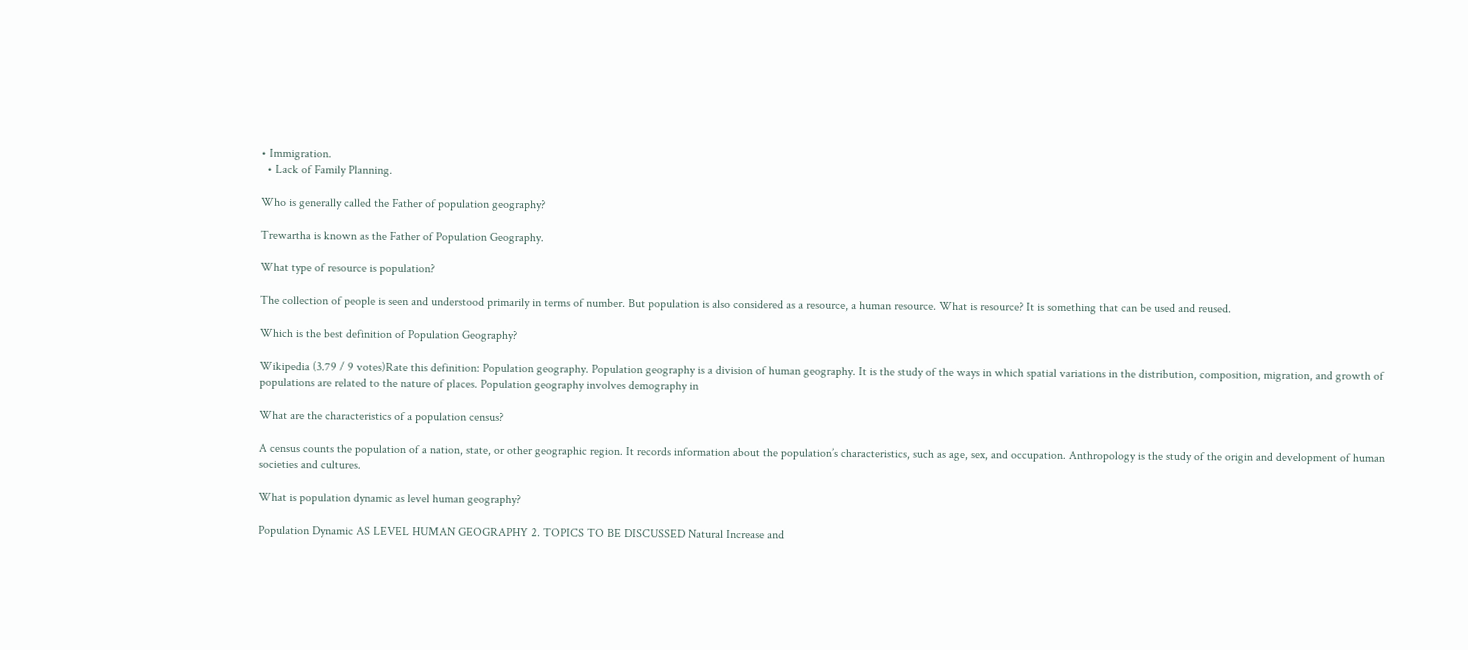• Immigration.
  • Lack of Family Planning.

Who is generally called the Father of population geography?

Trewartha is known as the Father of Population Geography.

What type of resource is population?

The collection of people is seen and understood primarily in terms of number. But population is also considered as a resource, a human resource. What is resource? It is something that can be used and reused.

Which is the best definition of Population Geography?

Wikipedia (3.79 / 9 votes)Rate this definition: Population geography. Population geography is a division of human geography. It is the study of the ways in which spatial variations in the distribution, composition, migration, and growth of populations are related to the nature of places. Population geography involves demography in

What are the characteristics of a population census?

A census counts the population of a nation, state, or other geographic region. It records information about the population’s characteristics, such as age, sex, and occupation. Anthropology is the study of the origin and development of human societies and cultures.

What is population dynamic as level human geography?

Population Dynamic AS LEVEL HUMAN GEOGRAPHY 2. TOPICS TO BE DISCUSSED Natural Increase and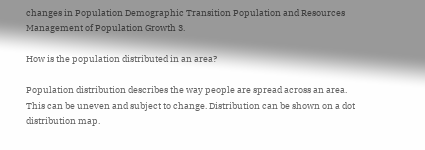changes in Population Demographic Transition Population and Resources Management of Population Growth 3.

How is the population distributed in an area?

Population distribution describes the way people are spread across an area. This can be uneven and subject to change. Distribution can be shown on a dot distribution map.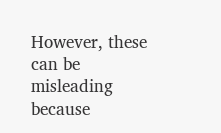However, these can be misleading because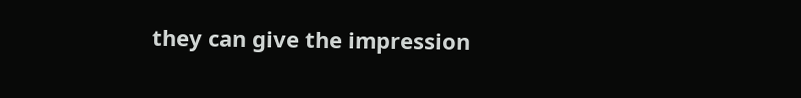they can give the impression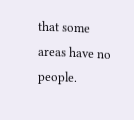that some areas have no people.